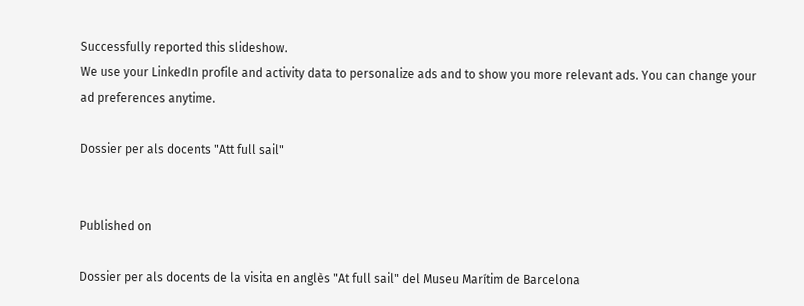Successfully reported this slideshow.
We use your LinkedIn profile and activity data to personalize ads and to show you more relevant ads. You can change your ad preferences anytime.

Dossier per als docents "Att full sail"


Published on

Dossier per als docents de la visita en anglès "At full sail" del Museu Marítim de Barcelona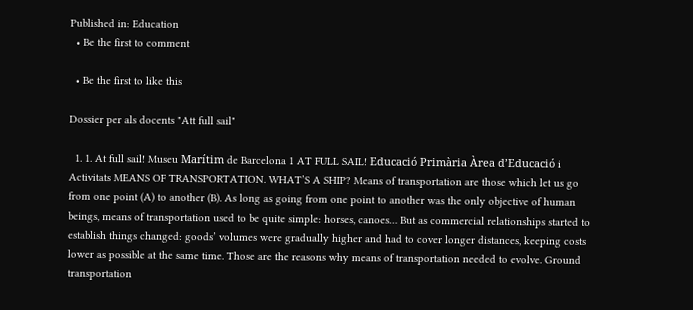Published in: Education
  • Be the first to comment

  • Be the first to like this

Dossier per als docents "Att full sail"

  1. 1. At full sail! Museu Marítim de Barcelona 1 AT FULL SAIL! Educació Primària Àrea d’Educació i Activitats MEANS OF TRANSPORTATION. WHAT’S A SHIP? Means of transportation are those which let us go from one point (A) to another (B). As long as going from one point to another was the only objective of human beings, means of transportation used to be quite simple: horses, canoes… But as commercial relationships started to establish things changed: goods’ volumes were gradually higher and had to cover longer distances, keeping costs lower as possible at the same time. Those are the reasons why means of transportation needed to evolve. Ground transportation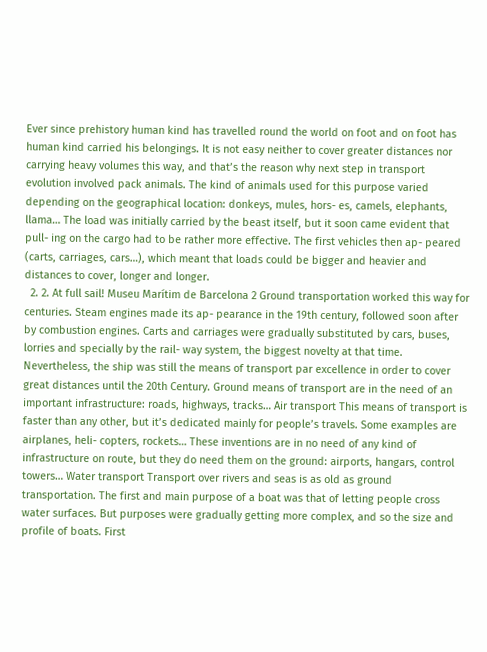Ever since prehistory human kind has travelled round the world on foot and on foot has human kind carried his belongings. It is not easy neither to cover greater distances nor carrying heavy volumes this way, and that’s the reason why next step in transport evolution involved pack animals. The kind of animals used for this purpose varied depending on the geographical location: donkeys, mules, hors- es, camels, elephants, llama… The load was initially carried by the beast itself, but it soon came evident that pull- ing on the cargo had to be rather more effective. The first vehicles then ap- peared (carts, carriages, cars…), which meant that loads could be bigger and heavier and distances to cover, longer and longer.
  2. 2. At full sail! Museu Marítim de Barcelona 2 Ground transportation worked this way for centuries. Steam engines made its ap- pearance in the 19th century, followed soon after by combustion engines. Carts and carriages were gradually substituted by cars, buses, lorries and specially by the rail- way system, the biggest novelty at that time. Nevertheless, the ship was still the means of transport par excellence in order to cover great distances until the 20th Century. Ground means of transport are in the need of an important infrastructure: roads, highways, tracks… Air transport This means of transport is faster than any other, but it’s dedicated mainly for people’s travels. Some examples are airplanes, heli- copters, rockets… These inventions are in no need of any kind of infrastructure on route, but they do need them on the ground: airports, hangars, control towers… Water transport Transport over rivers and seas is as old as ground transportation. The first and main purpose of a boat was that of letting people cross water surfaces. But purposes were gradually getting more complex, and so the size and profile of boats. First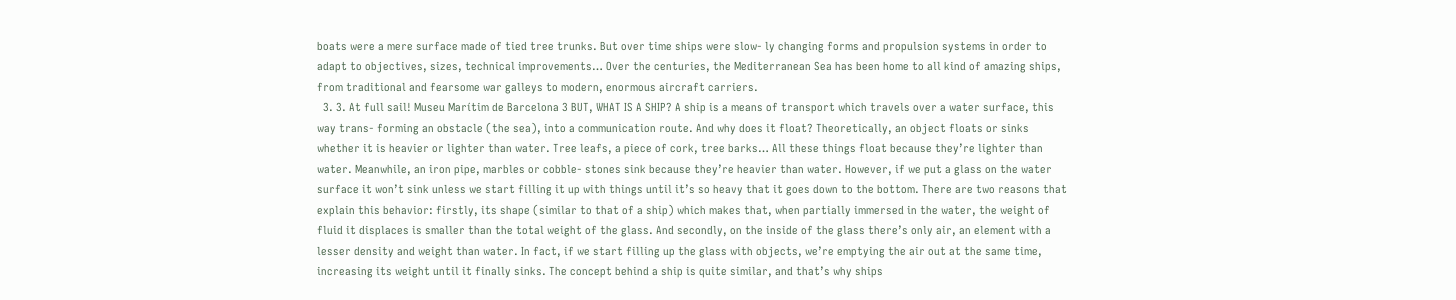boats were a mere surface made of tied tree trunks. But over time ships were slow- ly changing forms and propulsion systems in order to adapt to objectives, sizes, technical improvements… Over the centuries, the Mediterranean Sea has been home to all kind of amazing ships, from traditional and fearsome war galleys to modern, enormous aircraft carriers.
  3. 3. At full sail! Museu Marítim de Barcelona 3 BUT, WHAT IS A SHIP? A ship is a means of transport which travels over a water surface, this way trans- forming an obstacle (the sea), into a communication route. And why does it float? Theoretically, an object floats or sinks whether it is heavier or lighter than water. Tree leafs, a piece of cork, tree barks… All these things float because they’re lighter than water. Meanwhile, an iron pipe, marbles or cobble- stones sink because they’re heavier than water. However, if we put a glass on the water surface it won’t sink unless we start filling it up with things until it’s so heavy that it goes down to the bottom. There are two reasons that explain this behavior: firstly, its shape (similar to that of a ship) which makes that, when partially immersed in the water, the weight of fluid it displaces is smaller than the total weight of the glass. And secondly, on the inside of the glass there’s only air, an element with a lesser density and weight than water. In fact, if we start filling up the glass with objects, we’re emptying the air out at the same time, increasing its weight until it finally sinks. The concept behind a ship is quite similar, and that’s why ships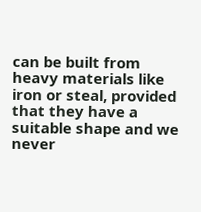can be built from heavy materials like iron or steal, provided that they have a suitable shape and we never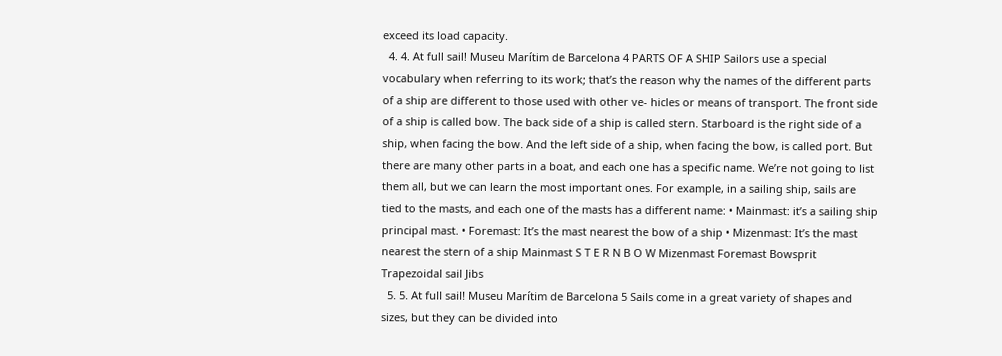exceed its load capacity.
  4. 4. At full sail! Museu Marítim de Barcelona 4 PARTS OF A SHIP Sailors use a special vocabulary when referring to its work; that’s the reason why the names of the different parts of a ship are different to those used with other ve- hicles or means of transport. The front side of a ship is called bow. The back side of a ship is called stern. Starboard is the right side of a ship, when facing the bow. And the left side of a ship, when facing the bow, is called port. But there are many other parts in a boat, and each one has a specific name. We’re not going to list them all, but we can learn the most important ones. For example, in a sailing ship, sails are tied to the masts, and each one of the masts has a different name: • Mainmast: it’s a sailing ship principal mast. • Foremast: It’s the mast nearest the bow of a ship • Mizenmast: It’s the mast nearest the stern of a ship Mainmast S T E R N B O W Mizenmast Foremast Bowsprit Trapezoidal sail Jibs
  5. 5. At full sail! Museu Marítim de Barcelona 5 Sails come in a great variety of shapes and sizes, but they can be divided into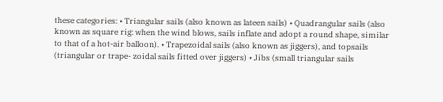these categories: • Triangular sails (also known as lateen sails) • Quadrangular sails (also known as square rig: when the wind blows, sails inflate and adopt a round shape, similar to that of a hot-air balloon). • Trapezoidal sails (also known as jiggers), and topsails (triangular or trape- zoidal sails fitted over jiggers) • Jibs (small triangular sails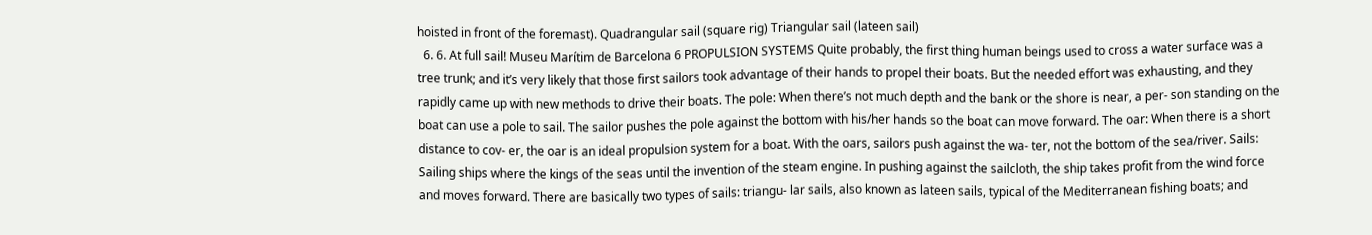hoisted in front of the foremast). Quadrangular sail (square rig) Triangular sail (lateen sail)
  6. 6. At full sail! Museu Marítim de Barcelona 6 PROPULSION SYSTEMS Quite probably, the first thing human beings used to cross a water surface was a tree trunk; and it’s very likely that those first sailors took advantage of their hands to propel their boats. But the needed effort was exhausting, and they rapidly came up with new methods to drive their boats. The pole: When there’s not much depth and the bank or the shore is near, a per- son standing on the boat can use a pole to sail. The sailor pushes the pole against the bottom with his/her hands so the boat can move forward. The oar: When there is a short distance to cov- er, the oar is an ideal propulsion system for a boat. With the oars, sailors push against the wa- ter, not the bottom of the sea/river. Sails: Sailing ships where the kings of the seas until the invention of the steam engine. In pushing against the sailcloth, the ship takes profit from the wind force and moves forward. There are basically two types of sails: triangu- lar sails, also known as lateen sails, typical of the Mediterranean fishing boats; and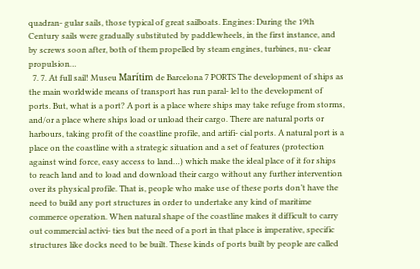quadran- gular sails, those typical of great sailboats. Engines: During the 19th Century sails were gradually substituted by paddlewheels, in the first instance, and by screws soon after, both of them propelled by steam engines, turbines, nu- clear propulsion…
  7. 7. At full sail! Museu Marítim de Barcelona 7 PORTS The development of ships as the main worldwide means of transport has run paral- lel to the development of ports. But, what is a port? A port is a place where ships may take refuge from storms, and/or a place where ships load or unload their cargo. There are natural ports or harbours, taking profit of the coastline profile, and artifi- cial ports. A natural port is a place on the coastline with a strategic situation and a set of features (protection against wind force, easy access to land…) which make the ideal place of it for ships to reach land and to load and download their cargo without any further intervention over its physical profile. That is, people who make use of these ports don’t have the need to build any port structures in order to undertake any kind of maritime commerce operation. When natural shape of the coastline makes it difficult to carry out commercial activi- ties but the need of a port in that place is imperative, specific structures like docks need to be built. These kinds of ports built by people are called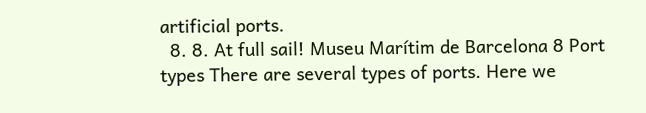artificial ports.
  8. 8. At full sail! Museu Marítim de Barcelona 8 Port types There are several types of ports. Here we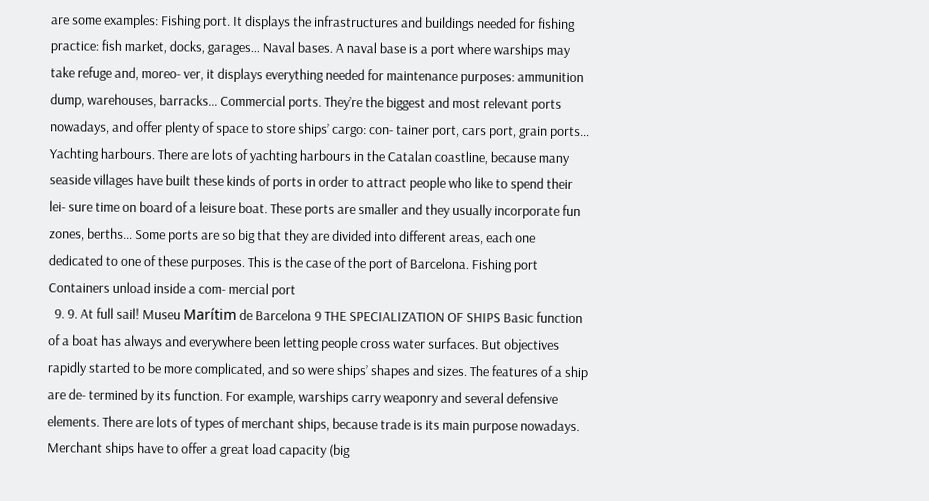are some examples: Fishing port. It displays the infrastructures and buildings needed for fishing practice: fish market, docks, garages… Naval bases. A naval base is a port where warships may take refuge and, moreo- ver, it displays everything needed for maintenance purposes: ammunition dump, warehouses, barracks… Commercial ports. They’re the biggest and most relevant ports nowadays, and offer plenty of space to store ships’ cargo: con- tainer port, cars port, grain ports… Yachting harbours. There are lots of yachting harbours in the Catalan coastline, because many seaside villages have built these kinds of ports in order to attract people who like to spend their lei- sure time on board of a leisure boat. These ports are smaller and they usually incorporate fun zones, berths… Some ports are so big that they are divided into different areas, each one dedicated to one of these purposes. This is the case of the port of Barcelona. Fishing port Containers unload inside a com- mercial port
  9. 9. At full sail! Museu Marítim de Barcelona 9 THE SPECIALIZATION OF SHIPS Basic function of a boat has always and everywhere been letting people cross water surfaces. But objectives rapidly started to be more complicated, and so were ships’ shapes and sizes. The features of a ship are de- termined by its function. For example, warships carry weaponry and several defensive elements. There are lots of types of merchant ships, because trade is its main purpose nowadays. Merchant ships have to offer a great load capacity (big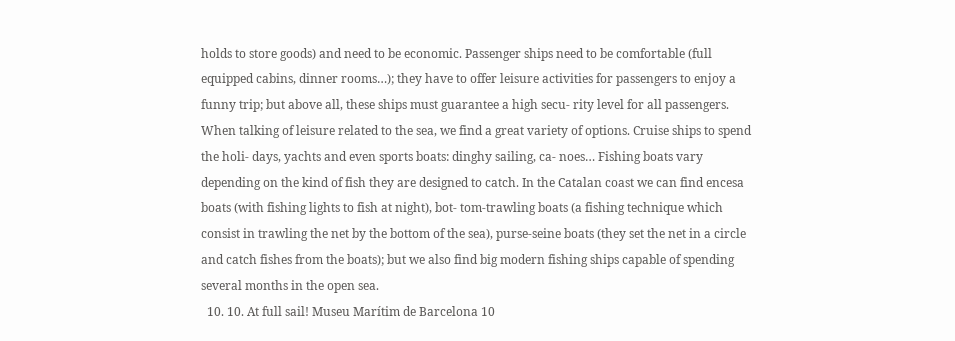holds to store goods) and need to be economic. Passenger ships need to be comfortable (full equipped cabins, dinner rooms…); they have to offer leisure activities for passengers to enjoy a funny trip; but above all, these ships must guarantee a high secu- rity level for all passengers. When talking of leisure related to the sea, we find a great variety of options. Cruise ships to spend the holi- days, yachts and even sports boats: dinghy sailing, ca- noes… Fishing boats vary depending on the kind of fish they are designed to catch. In the Catalan coast we can find encesa boats (with fishing lights to fish at night), bot- tom-trawling boats (a fishing technique which consist in trawling the net by the bottom of the sea), purse-seine boats (they set the net in a circle and catch fishes from the boats); but we also find big modern fishing ships capable of spending several months in the open sea.
  10. 10. At full sail! Museu Marítim de Barcelona 10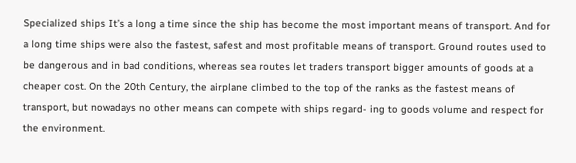Specialized ships It’s a long a time since the ship has become the most important means of transport. And for a long time ships were also the fastest, safest and most profitable means of transport. Ground routes used to be dangerous and in bad conditions, whereas sea routes let traders transport bigger amounts of goods at a cheaper cost. On the 20th Century, the airplane climbed to the top of the ranks as the fastest means of transport, but nowadays no other means can compete with ships regard- ing to goods volume and respect for the environment.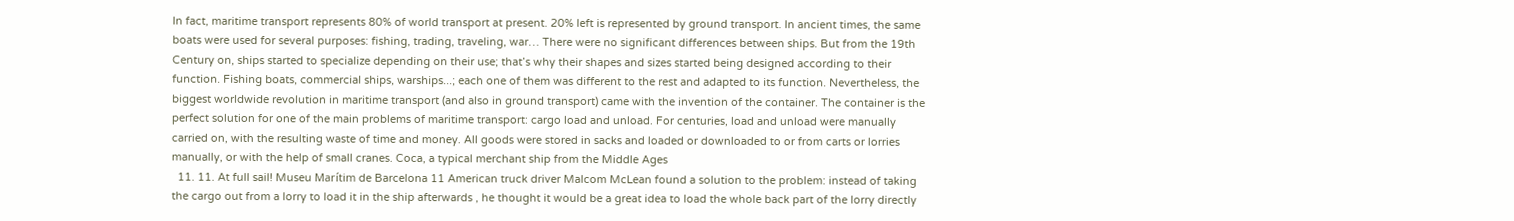In fact, maritime transport represents 80% of world transport at present. 20% left is represented by ground transport. In ancient times, the same boats were used for several purposes: fishing, trading, traveling, war… There were no significant differences between ships. But from the 19th Century on, ships started to specialize depending on their use; that’s why their shapes and sizes started being designed according to their function. Fishing boats, commercial ships, warships...; each one of them was different to the rest and adapted to its function. Nevertheless, the biggest worldwide revolution in maritime transport (and also in ground transport) came with the invention of the container. The container is the perfect solution for one of the main problems of maritime transport: cargo load and unload. For centuries, load and unload were manually carried on, with the resulting waste of time and money. All goods were stored in sacks and loaded or downloaded to or from carts or lorries manually, or with the help of small cranes. Coca, a typical merchant ship from the Middle Ages
  11. 11. At full sail! Museu Marítim de Barcelona 11 American truck driver Malcom McLean found a solution to the problem: instead of taking the cargo out from a lorry to load it in the ship afterwards , he thought it would be a great idea to load the whole back part of the lorry directly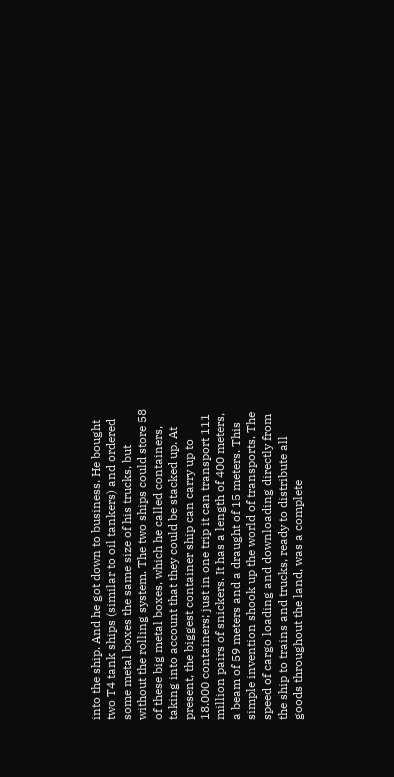into the ship. And he got down to business. He bought two T4 tank ships (similar to oil tankers) and ordered some metal boxes the same size of his trucks, but without the rolling system. The two ships could store 58 of these big metal boxes, which he called containers, taking into account that they could be stacked up. At present, the biggest container ship can carry up to 18.000 containers; just in one trip it can transport 111 million pairs of snickers. It has a length of 400 meters, a beam of 59 meters and a draught of 15 meters. This simple invention shook up the world of transports. The speed of cargo loading and downloading directly from the ship to trains and trucks, ready to distribute all goods throughout the land, was a complete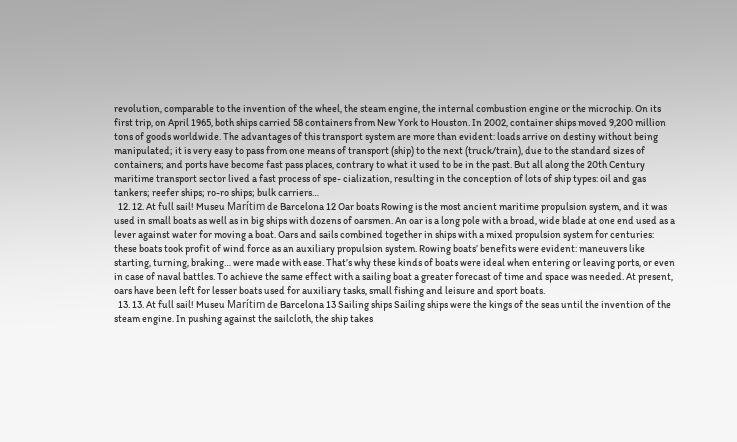revolution, comparable to the invention of the wheel, the steam engine, the internal combustion engine or the microchip. On its first trip, on April 1965, both ships carried 58 containers from New York to Houston. In 2002, container ships moved 9,200 million tons of goods worldwide. The advantages of this transport system are more than evident: loads arrive on destiny without being manipulated; it is very easy to pass from one means of transport (ship) to the next (truck/train), due to the standard sizes of containers; and ports have become fast pass places, contrary to what it used to be in the past. But all along the 20th Century maritime transport sector lived a fast process of spe- cialization, resulting in the conception of lots of ship types: oil and gas tankers; reefer ships; ro-ro ships; bulk carriers…
  12. 12. At full sail! Museu Marítim de Barcelona 12 Oar boats Rowing is the most ancient maritime propulsion system, and it was used in small boats as well as in big ships with dozens of oarsmen. An oar is a long pole with a broad, wide blade at one end used as a lever against water for moving a boat. Oars and sails combined together in ships with a mixed propulsion system for centuries: these boats took profit of wind force as an auxiliary propulsion system. Rowing boats’ benefits were evident: maneuvers like starting, turning, braking… were made with ease. That’s why these kinds of boats were ideal when entering or leaving ports, or even in case of naval battles. To achieve the same effect with a sailing boat a greater forecast of time and space was needed. At present, oars have been left for lesser boats used for auxiliary tasks, small fishing and leisure and sport boats.
  13. 13. At full sail! Museu Marítim de Barcelona 13 Sailing ships Sailing ships were the kings of the seas until the invention of the steam engine. In pushing against the sailcloth, the ship takes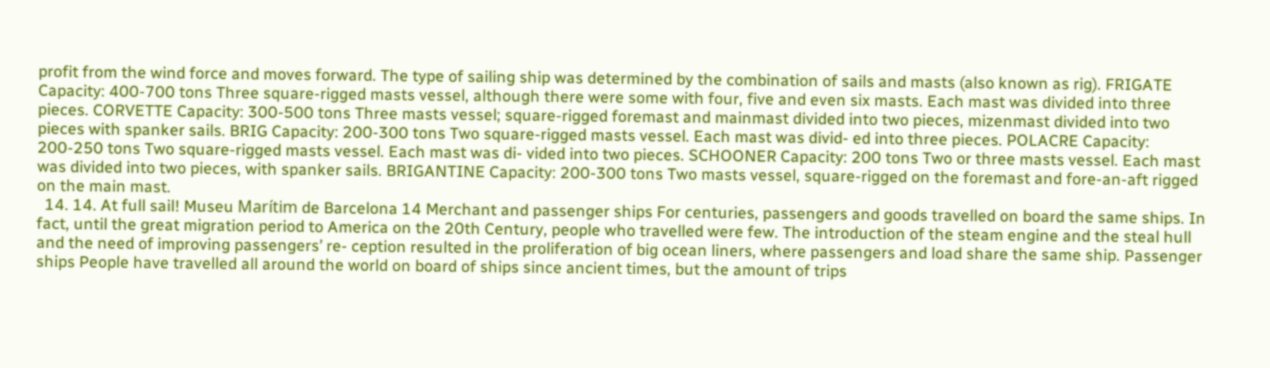profit from the wind force and moves forward. The type of sailing ship was determined by the combination of sails and masts (also known as rig). FRIGATE Capacity: 400-700 tons Three square-rigged masts vessel, although there were some with four, five and even six masts. Each mast was divided into three pieces. CORVETTE Capacity: 300-500 tons Three masts vessel; square-rigged foremast and mainmast divided into two pieces, mizenmast divided into two pieces with spanker sails. BRIG Capacity: 200-300 tons Two square-rigged masts vessel. Each mast was divid- ed into three pieces. POLACRE Capacity: 200-250 tons Two square-rigged masts vessel. Each mast was di- vided into two pieces. SCHOONER Capacity: 200 tons Two or three masts vessel. Each mast was divided into two pieces, with spanker sails. BRIGANTINE Capacity: 200-300 tons Two masts vessel, square-rigged on the foremast and fore-an-aft rigged on the main mast.
  14. 14. At full sail! Museu Marítim de Barcelona 14 Merchant and passenger ships For centuries, passengers and goods travelled on board the same ships. In fact, until the great migration period to America on the 20th Century, people who travelled were few. The introduction of the steam engine and the steal hull and the need of improving passengers’ re- ception resulted in the proliferation of big ocean liners, where passengers and load share the same ship. Passenger ships People have travelled all around the world on board of ships since ancient times, but the amount of trips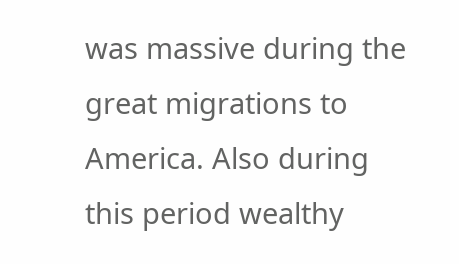was massive during the great migrations to America. Also during this period wealthy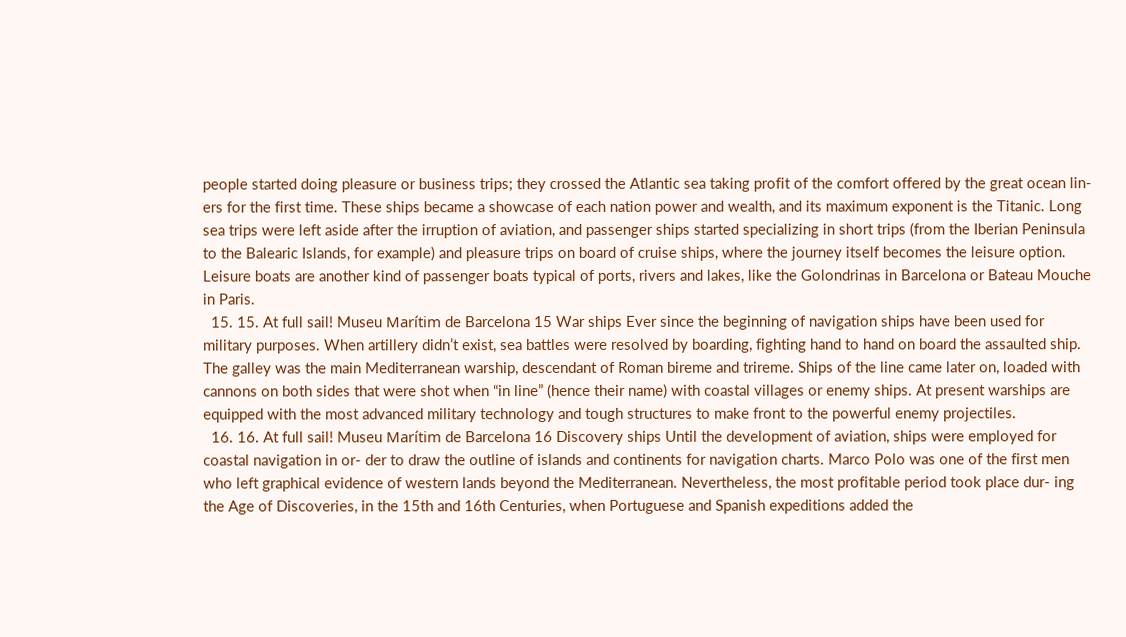people started doing pleasure or business trips; they crossed the Atlantic sea taking profit of the comfort offered by the great ocean lin- ers for the first time. These ships became a showcase of each nation power and wealth, and its maximum exponent is the Titanic. Long sea trips were left aside after the irruption of aviation, and passenger ships started specializing in short trips (from the Iberian Peninsula to the Balearic Islands, for example) and pleasure trips on board of cruise ships, where the journey itself becomes the leisure option. Leisure boats are another kind of passenger boats typical of ports, rivers and lakes, like the Golondrinas in Barcelona or Bateau Mouche in Paris.
  15. 15. At full sail! Museu Marítim de Barcelona 15 War ships Ever since the beginning of navigation ships have been used for military purposes. When artillery didn’t exist, sea battles were resolved by boarding, fighting hand to hand on board the assaulted ship. The galley was the main Mediterranean warship, descendant of Roman bireme and trireme. Ships of the line came later on, loaded with cannons on both sides that were shot when “in line” (hence their name) with coastal villages or enemy ships. At present warships are equipped with the most advanced military technology and tough structures to make front to the powerful enemy projectiles.
  16. 16. At full sail! Museu Marítim de Barcelona 16 Discovery ships Until the development of aviation, ships were employed for coastal navigation in or- der to draw the outline of islands and continents for navigation charts. Marco Polo was one of the first men who left graphical evidence of western lands beyond the Mediterranean. Nevertheless, the most profitable period took place dur- ing the Age of Discoveries, in the 15th and 16th Centuries, when Portuguese and Spanish expeditions added the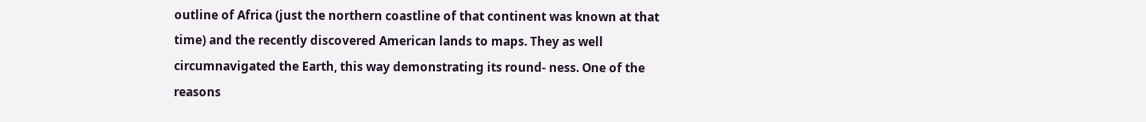outline of Africa (just the northern coastline of that continent was known at that time) and the recently discovered American lands to maps. They as well circumnavigated the Earth, this way demonstrating its round- ness. One of the reasons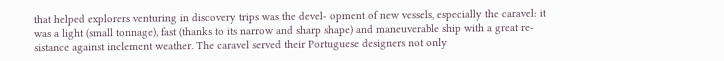that helped explorers venturing in discovery trips was the devel- opment of new vessels, especially the caravel: it was a light (small tonnage), fast (thanks to its narrow and sharp shape) and maneuverable ship with a great re- sistance against inclement weather. The caravel served their Portuguese designers not only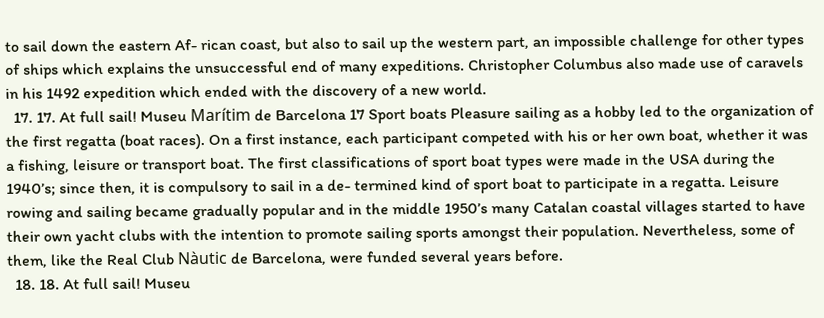to sail down the eastern Af- rican coast, but also to sail up the western part, an impossible challenge for other types of ships which explains the unsuccessful end of many expeditions. Christopher Columbus also made use of caravels in his 1492 expedition which ended with the discovery of a new world.
  17. 17. At full sail! Museu Marítim de Barcelona 17 Sport boats Pleasure sailing as a hobby led to the organization of the first regatta (boat races). On a first instance, each participant competed with his or her own boat, whether it was a fishing, leisure or transport boat. The first classifications of sport boat types were made in the USA during the 1940’s; since then, it is compulsory to sail in a de- termined kind of sport boat to participate in a regatta. Leisure rowing and sailing became gradually popular and in the middle 1950’s many Catalan coastal villages started to have their own yacht clubs with the intention to promote sailing sports amongst their population. Nevertheless, some of them, like the Real Club Nàutic de Barcelona, were funded several years before.
  18. 18. At full sail! Museu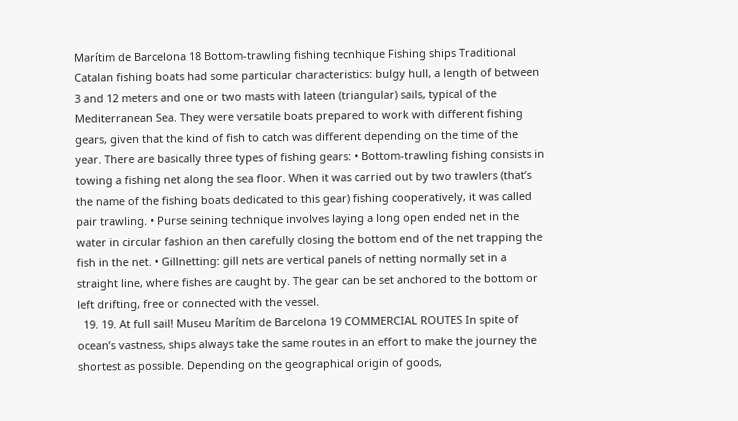Marítim de Barcelona 18 Bottom-trawling fishing tecnhique Fishing ships Traditional Catalan fishing boats had some particular characteristics: bulgy hull, a length of between 3 and 12 meters and one or two masts with lateen (triangular) sails, typical of the Mediterranean Sea. They were versatile boats prepared to work with different fishing gears, given that the kind of fish to catch was different depending on the time of the year. There are basically three types of fishing gears: • Bottom-trawling fishing consists in towing a fishing net along the sea floor. When it was carried out by two trawlers (that’s the name of the fishing boats dedicated to this gear) fishing cooperatively, it was called pair trawling. • Purse seining technique involves laying a long open ended net in the water in circular fashion an then carefully closing the bottom end of the net trapping the fish in the net. • Gillnetting: gill nets are vertical panels of netting normally set in a straight line, where fishes are caught by. The gear can be set anchored to the bottom or left drifting, free or connected with the vessel.
  19. 19. At full sail! Museu Marítim de Barcelona 19 COMMERCIAL ROUTES In spite of ocean’s vastness, ships always take the same routes in an effort to make the journey the shortest as possible. Depending on the geographical origin of goods,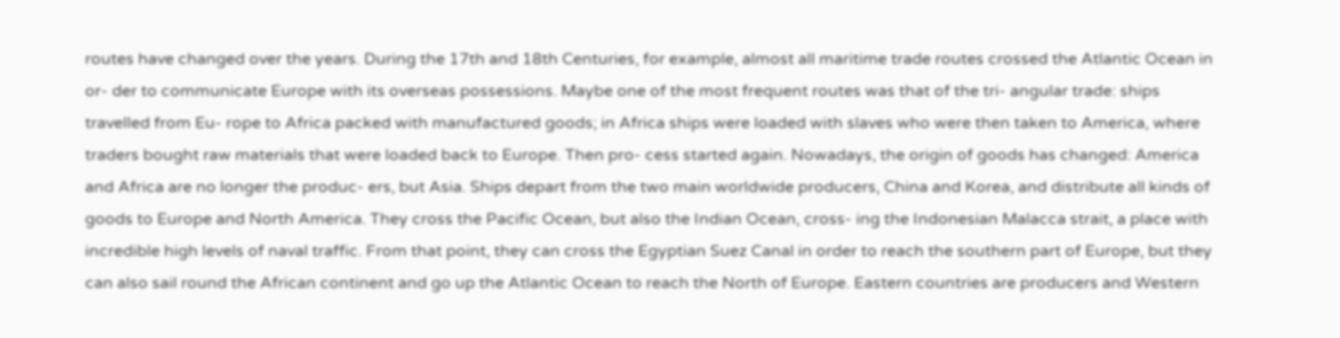routes have changed over the years. During the 17th and 18th Centuries, for example, almost all maritime trade routes crossed the Atlantic Ocean in or- der to communicate Europe with its overseas possessions. Maybe one of the most frequent routes was that of the tri- angular trade: ships travelled from Eu- rope to Africa packed with manufactured goods; in Africa ships were loaded with slaves who were then taken to America, where traders bought raw materials that were loaded back to Europe. Then pro- cess started again. Nowadays, the origin of goods has changed: America and Africa are no longer the produc- ers, but Asia. Ships depart from the two main worldwide producers, China and Korea, and distribute all kinds of goods to Europe and North America. They cross the Pacific Ocean, but also the Indian Ocean, cross- ing the Indonesian Malacca strait, a place with incredible high levels of naval traffic. From that point, they can cross the Egyptian Suez Canal in order to reach the southern part of Europe, but they can also sail round the African continent and go up the Atlantic Ocean to reach the North of Europe. Eastern countries are producers and Western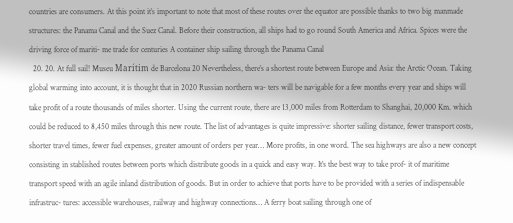countries are consumers. At this point it’s important to note that most of these routes over the equator are possible thanks to two big manmade structures: the Panama Canal and the Suez Canal. Before their construction, all ships had to go round South America and Africa. Spices were the driving force of mariti- me trade for centuries A container ship sailing through the Panama Canal
  20. 20. At full sail! Museu Marítim de Barcelona 20 Nevertheless, there’s a shortest route between Europe and Asia: the Arctic Ocean. Taking global warming into account, it is thought that in 2020 Russian northern wa- ters will be navigable for a few months every year and ships will take profit of a route thousands of miles shorter. Using the current route, there are 13,000 miles from Rotterdam to Shanghai, 20,000 Km. which could be reduced to 8,450 miles through this new route. The list of advantages is quite impressive: shorter sailing distance, fewer transport costs, shorter travel times, fewer fuel expenses, greater amount of orders per year… More profits, in one word. The sea highways are also a new concept consisting in stablished routes between ports which distribute goods in a quick and easy way. It’s the best way to take prof- it of maritime transport speed with an agile inland distribution of goods. But in order to achieve that ports have to be provided with a series of indispensable infrastruc- tures: accessible warehouses, railway and highway connections… A ferry boat sailing through one of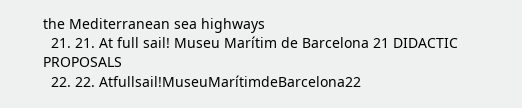the Mediterranean sea highways
  21. 21. At full sail! Museu Marítim de Barcelona 21 DIDACTIC PROPOSALS
  22. 22. Atfullsail!MuseuMarítimdeBarcelona22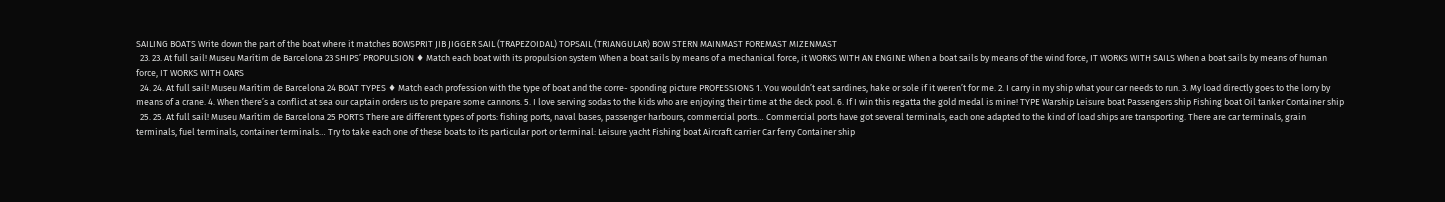SAILING BOATS Write down the part of the boat where it matches BOWSPRIT JIB JIGGER SAIL (TRAPEZOIDAL) TOPSAIL (TRIANGULAR) BOW STERN MAINMAST FOREMAST MIZENMAST
  23. 23. At full sail! Museu Marítim de Barcelona 23 SHIPS’ PROPULSION ♦ Match each boat with its propulsion system When a boat sails by means of a mechanical force, it WORKS WITH AN ENGINE When a boat sails by means of the wind force, IT WORKS WITH SAILS When a boat sails by means of human force, IT WORKS WITH OARS
  24. 24. At full sail! Museu Marítim de Barcelona 24 BOAT TYPES ♦ Match each profession with the type of boat and the corre- sponding picture PROFESSIONS 1. You wouldn’t eat sardines, hake or sole if it weren’t for me. 2. I carry in my ship what your car needs to run. 3. My load directly goes to the lorry by means of a crane. 4. When there’s a conflict at sea our captain orders us to prepare some cannons. 5. I love serving sodas to the kids who are enjoying their time at the deck pool. 6. If I win this regatta the gold medal is mine! TYPE Warship Leisure boat Passengers ship Fishing boat Oil tanker Container ship
  25. 25. At full sail! Museu Marítim de Barcelona 25 PORTS There are different types of ports: fishing ports, naval bases, passenger harbours, commercial ports… Commercial ports have got several terminals, each one adapted to the kind of load ships are transporting. There are car terminals, grain terminals, fuel terminals, container terminals… Try to take each one of these boats to its particular port or terminal: Leisure yacht Fishing boat Aircraft carrier Car ferry Container ship